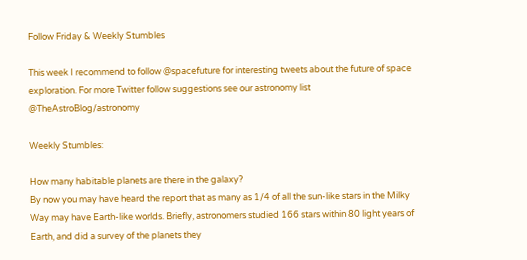Follow Friday & Weekly Stumbles

This week I recommend to follow @spacefuture for interesting tweets about the future of space exploration. For more Twitter follow suggestions see our astronomy list @TheAstroBlog/astronomy

Weekly Stumbles:

How many habitable planets are there in the galaxy?
By now you may have heard the report that as many as 1/4 of all the sun-like stars in the Milky Way may have Earth-like worlds. Briefly, astronomers studied 166 stars within 80 light years of Earth, and did a survey of the planets they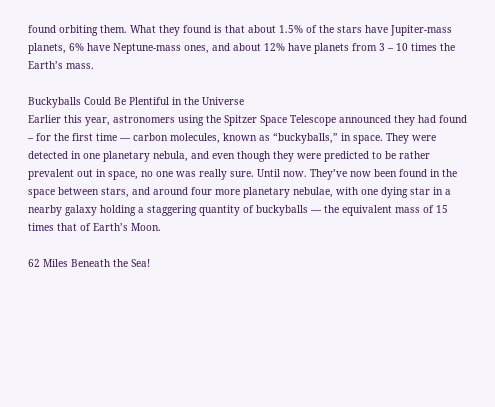found orbiting them. What they found is that about 1.5% of the stars have Jupiter-mass planets, 6% have Neptune-mass ones, and about 12% have planets from 3 – 10 times the Earth’s mass.

Buckyballs Could Be Plentiful in the Universe
Earlier this year, astronomers using the Spitzer Space Telescope announced they had found – for the first time — carbon molecules, known as “buckyballs,” in space. They were detected in one planetary nebula, and even though they were predicted to be rather prevalent out in space, no one was really sure. Until now. They’ve now been found in the space between stars, and around four more planetary nebulae, with one dying star in a nearby galaxy holding a staggering quantity of buckyballs — the equivalent mass of 15 times that of Earth’s Moon.

62 Miles Beneath the Sea!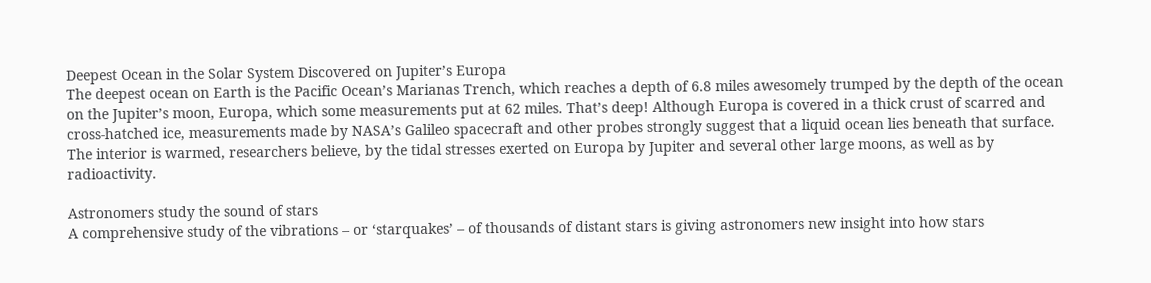Deepest Ocean in the Solar System Discovered on Jupiter’s Europa
The deepest ocean on Earth is the Pacific Ocean’s Marianas Trench, which reaches a depth of 6.8 miles awesomely trumped by the depth of the ocean on the Jupiter’s moon, Europa, which some measurements put at 62 miles. That’s deep! Although Europa is covered in a thick crust of scarred and cross-hatched ice, measurements made by NASA’s Galileo spacecraft and other probes strongly suggest that a liquid ocean lies beneath that surface. The interior is warmed, researchers believe, by the tidal stresses exerted on Europa by Jupiter and several other large moons, as well as by radioactivity.

Astronomers study the sound of stars
A comprehensive study of the vibrations – or ‘starquakes’ – of thousands of distant stars is giving astronomers new insight into how stars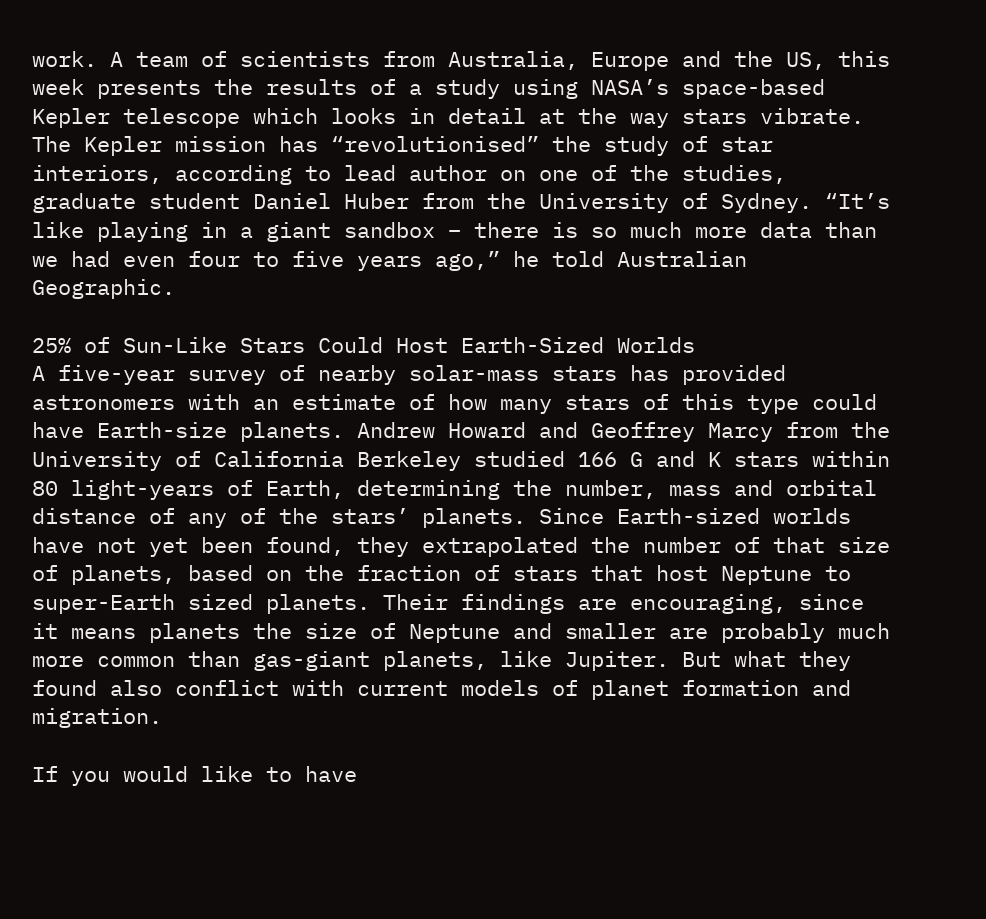work. A team of scientists from Australia, Europe and the US, this week presents the results of a study using NASA’s space-based Kepler telescope which looks in detail at the way stars vibrate. The Kepler mission has “revolutionised” the study of star interiors, according to lead author on one of the studies, graduate student Daniel Huber from the University of Sydney. “It’s like playing in a giant sandbox – there is so much more data than we had even four to five years ago,” he told Australian Geographic.

25% of Sun-Like Stars Could Host Earth-Sized Worlds
A five-year survey of nearby solar-mass stars has provided astronomers with an estimate of how many stars of this type could have Earth-size planets. Andrew Howard and Geoffrey Marcy from the University of California Berkeley studied 166 G and K stars within 80 light-years of Earth, determining the number, mass and orbital distance of any of the stars’ planets. Since Earth-sized worlds have not yet been found, they extrapolated the number of that size of planets, based on the fraction of stars that host Neptune to super-Earth sized planets. Their findings are encouraging, since it means planets the size of Neptune and smaller are probably much more common than gas-giant planets, like Jupiter. But what they found also conflict with current models of planet formation and migration.

If you would like to have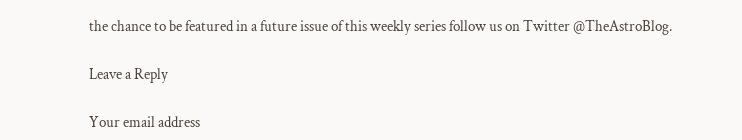the chance to be featured in a future issue of this weekly series follow us on Twitter @TheAstroBlog.

Leave a Reply

Your email address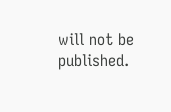will not be published.